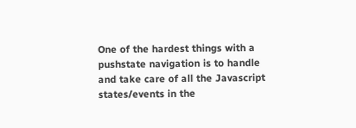One of the hardest things with a pushstate navigation is to handle and take care of all the Javascript states/events in the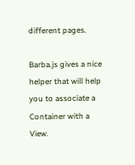different pages.

Barba.js gives a nice helper that will help you to associate a Container with a View.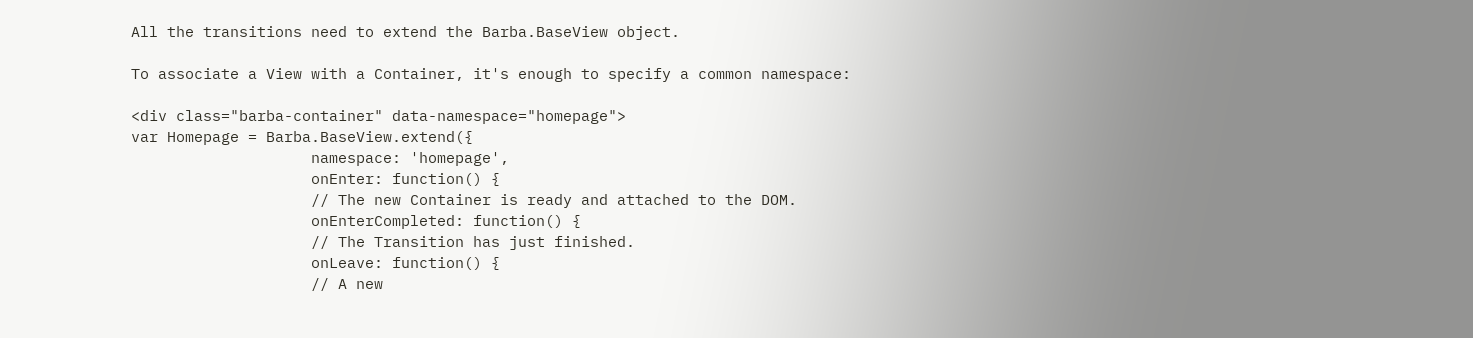All the transitions need to extend the Barba.BaseView object.

To associate a View with a Container, it's enough to specify a common namespace:

<div class="barba-container" data-namespace="homepage">
var Homepage = Barba.BaseView.extend({
                    namespace: 'homepage',
                    onEnter: function() {
                    // The new Container is ready and attached to the DOM.
                    onEnterCompleted: function() {
                    // The Transition has just finished.
                    onLeave: function() {
                    // A new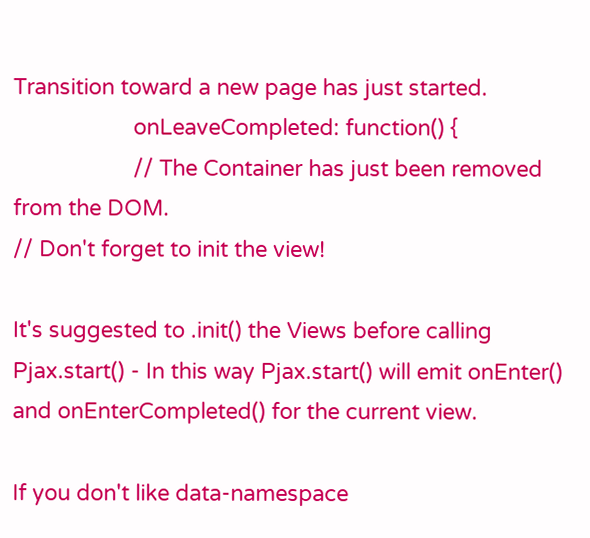Transition toward a new page has just started.
                    onLeaveCompleted: function() {
                    // The Container has just been removed from the DOM.
// Don't forget to init the view!

It's suggested to .init() the Views before calling Pjax.start() - In this way Pjax.start() will emit onEnter() and onEnterCompleted() for the current view.

If you don't like data-namespace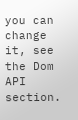you can change it, see the Dom API section.